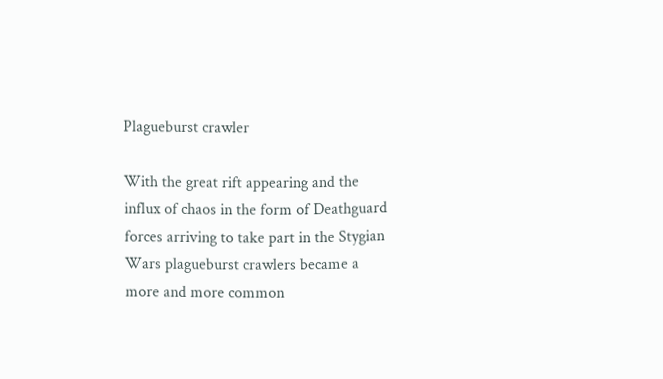Plagueburst crawler

With the great rift appearing and the influx of chaos in the form of Deathguard forces arriving to take part in the Stygian Wars plagueburst crawlers became a more and more common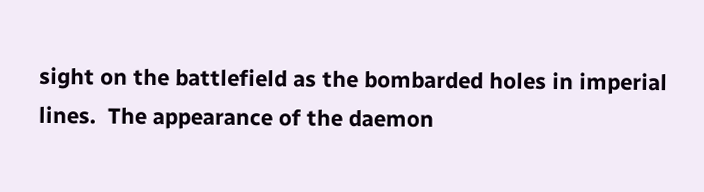sight on the battlefield as the bombarded holes in imperial lines.  The appearance of the daemon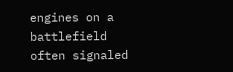engines on a battlefield often signaled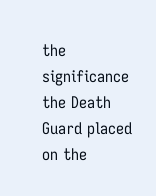the significance the Death Guard placed on the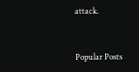attack.


Popular Posts